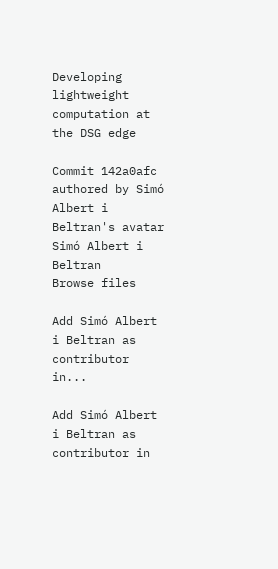Developing lightweight computation at the DSG edge

Commit 142a0afc authored by Simó Albert i Beltran's avatar Simó Albert i Beltran
Browse files

Add Simó Albert i Beltran as contributor in...

Add Simó Albert i Beltran as contributor in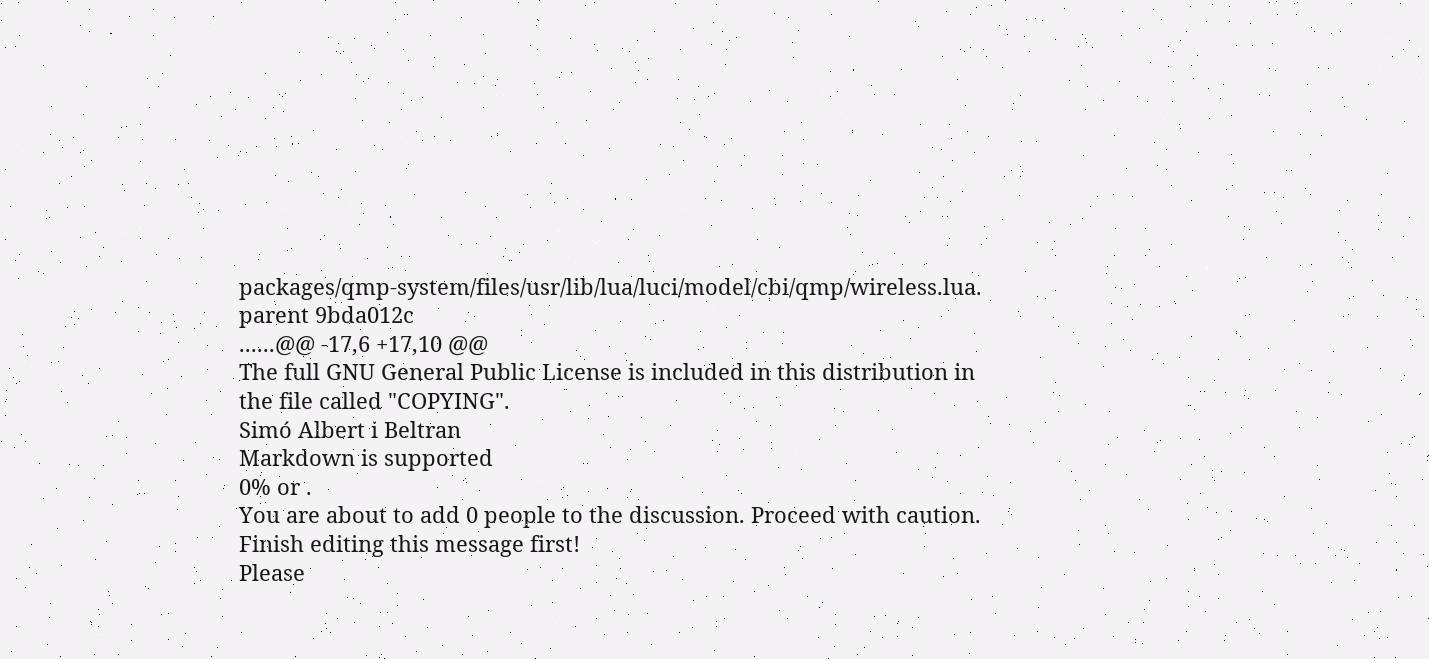packages/qmp-system/files/usr/lib/lua/luci/model/cbi/qmp/wireless.lua.
parent 9bda012c
......@@ -17,6 +17,10 @@
The full GNU General Public License is included in this distribution in
the file called "COPYING".
Simó Albert i Beltran
Markdown is supported
0% or .
You are about to add 0 people to the discussion. Proceed with caution.
Finish editing this message first!
Please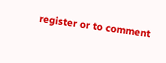register or to comment